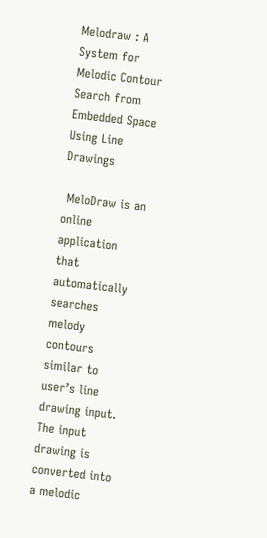Melodraw : A System for Melodic Contour Search from Embedded Space Using Line Drawings

 MeloDraw is an online application that automatically searches melody contours similar to user’s line drawing input. The input drawing is converted into a melodic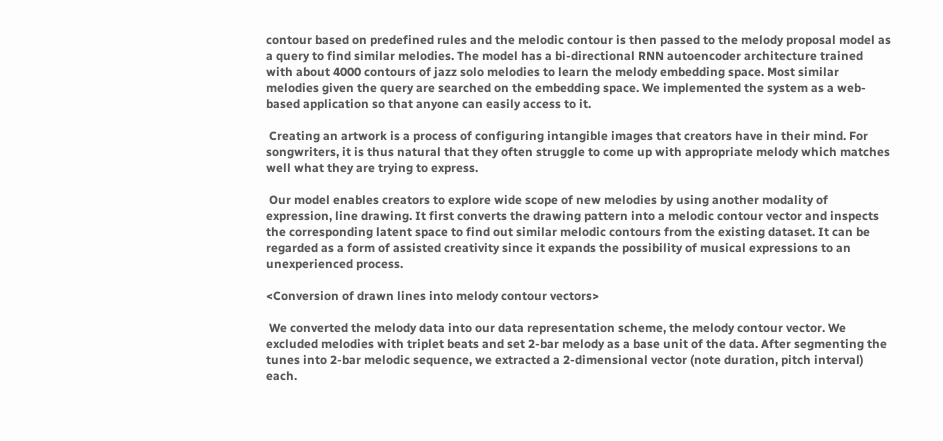contour based on predefined rules and the melodic contour is then passed to the melody proposal model as a query to find similar melodies. The model has a bi-directional RNN autoencoder architecture trained with about 4000 contours of jazz solo melodies to learn the melody embedding space. Most similar melodies given the query are searched on the embedding space. We implemented the system as a web-based application so that anyone can easily access to it.

 Creating an artwork is a process of configuring intangible images that creators have in their mind. For songwriters, it is thus natural that they often struggle to come up with appropriate melody which matches well what they are trying to express.

 Our model enables creators to explore wide scope of new melodies by using another modality of expression, line drawing. It first converts the drawing pattern into a melodic contour vector and inspects the corresponding latent space to find out similar melodic contours from the existing dataset. It can be regarded as a form of assisted creativity since it expands the possibility of musical expressions to an unexperienced process.

<Conversion of drawn lines into melody contour vectors>

 We converted the melody data into our data representation scheme, the melody contour vector. We excluded melodies with triplet beats and set 2-bar melody as a base unit of the data. After segmenting the tunes into 2-bar melodic sequence, we extracted a 2-dimensional vector (note duration, pitch interval) each.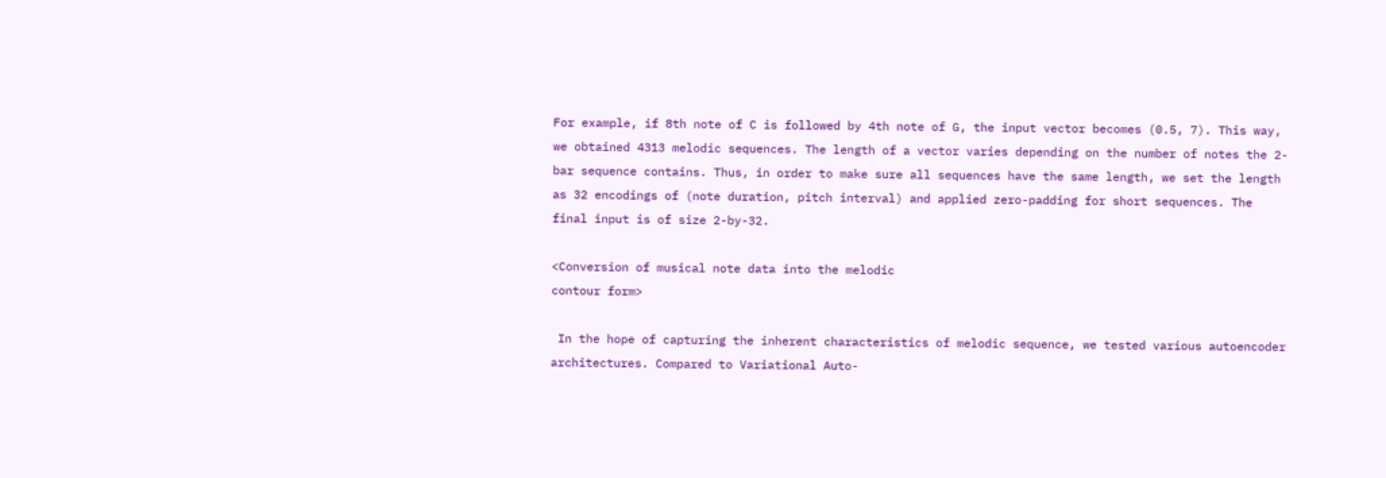For example, if 8th note of C is followed by 4th note of G, the input vector becomes (0.5, 7). This way, we obtained 4313 melodic sequences. The length of a vector varies depending on the number of notes the 2-bar sequence contains. Thus, in order to make sure all sequences have the same length, we set the length as 32 encodings of (note duration, pitch interval) and applied zero-padding for short sequences. The final input is of size 2-by-32.

<Conversion of musical note data into the melodic
contour form>

 In the hope of capturing the inherent characteristics of melodic sequence, we tested various autoencoder architectures. Compared to Variational Auto-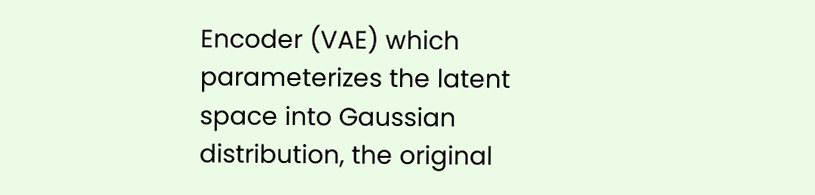Encoder (VAE) which parameterizes the latent space into Gaussian distribution, the original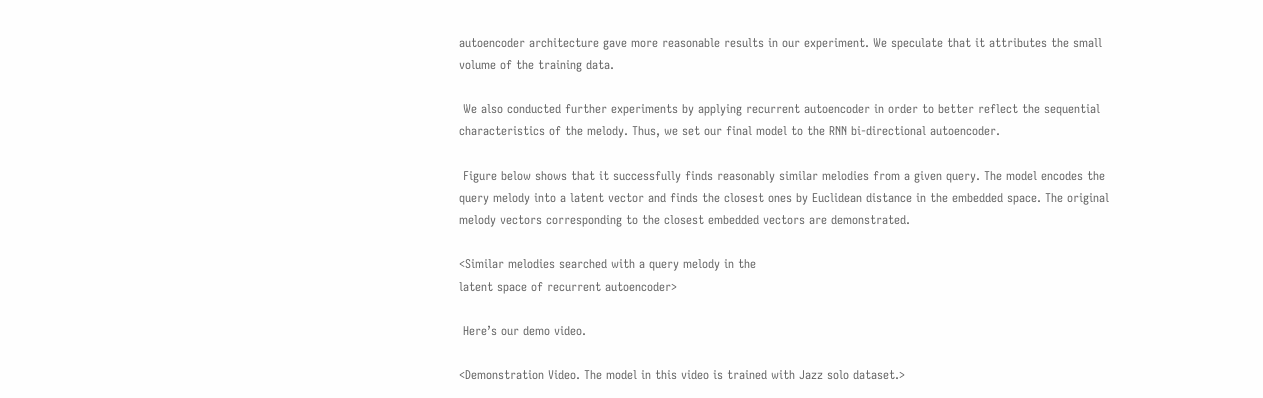autoencoder architecture gave more reasonable results in our experiment. We speculate that it attributes the small volume of the training data.

 We also conducted further experiments by applying recurrent autoencoder in order to better reflect the sequential characteristics of the melody. Thus, we set our final model to the RNN bi-directional autoencoder.

 Figure below shows that it successfully finds reasonably similar melodies from a given query. The model encodes the query melody into a latent vector and finds the closest ones by Euclidean distance in the embedded space. The original melody vectors corresponding to the closest embedded vectors are demonstrated.

<Similar melodies searched with a query melody in the
latent space of recurrent autoencoder>

 Here’s our demo video.

<Demonstration Video. The model in this video is trained with Jazz solo dataset.>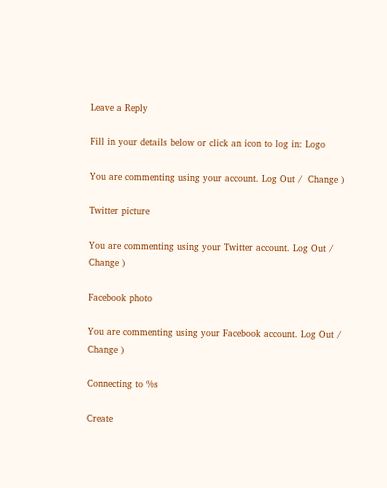Leave a Reply

Fill in your details below or click an icon to log in: Logo

You are commenting using your account. Log Out /  Change )

Twitter picture

You are commenting using your Twitter account. Log Out /  Change )

Facebook photo

You are commenting using your Facebook account. Log Out /  Change )

Connecting to %s

Create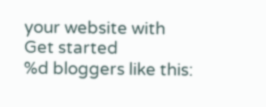your website with
Get started
%d bloggers like this: